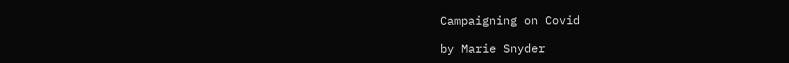Campaigning on Covid

by Marie Snyder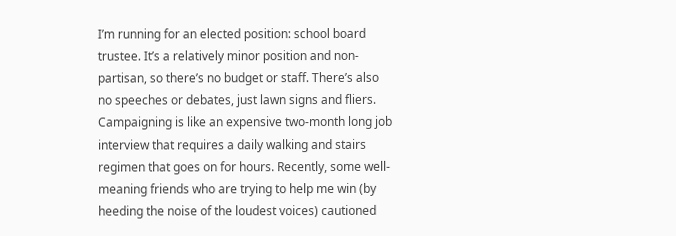I’m running for an elected position: school board trustee. It’s a relatively minor position and non-partisan, so there’s no budget or staff. There’s also no speeches or debates, just lawn signs and fliers. Campaigning is like an expensive two-month long job interview that requires a daily walking and stairs regimen that goes on for hours. Recently, some well-meaning friends who are trying to help me win (by heeding the noise of the loudest voices) cautioned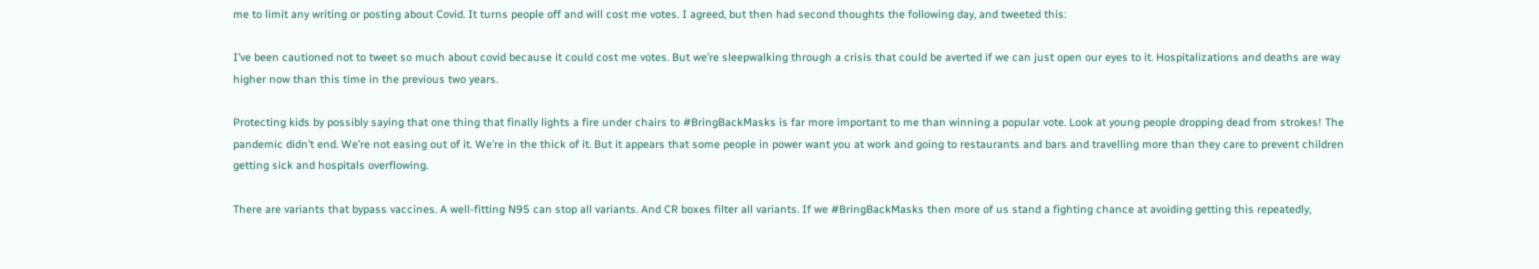me to limit any writing or posting about Covid. It turns people off and will cost me votes. I agreed, but then had second thoughts the following day, and tweeted this:

I’ve been cautioned not to tweet so much about covid because it could cost me votes. But we’re sleepwalking through a crisis that could be averted if we can just open our eyes to it. Hospitalizations and deaths are way higher now than this time in the previous two years.

Protecting kids by possibly saying that one thing that finally lights a fire under chairs to #BringBackMasks is far more important to me than winning a popular vote. Look at young people dropping dead from strokes! The pandemic didn’t end. We’re not easing out of it. We’re in the thick of it. But it appears that some people in power want you at work and going to restaurants and bars and travelling more than they care to prevent children getting sick and hospitals overflowing.

There are variants that bypass vaccines. A well-fitting N95 can stop all variants. And CR boxes filter all variants. If we #BringBackMasks then more of us stand a fighting chance at avoiding getting this repeatedly,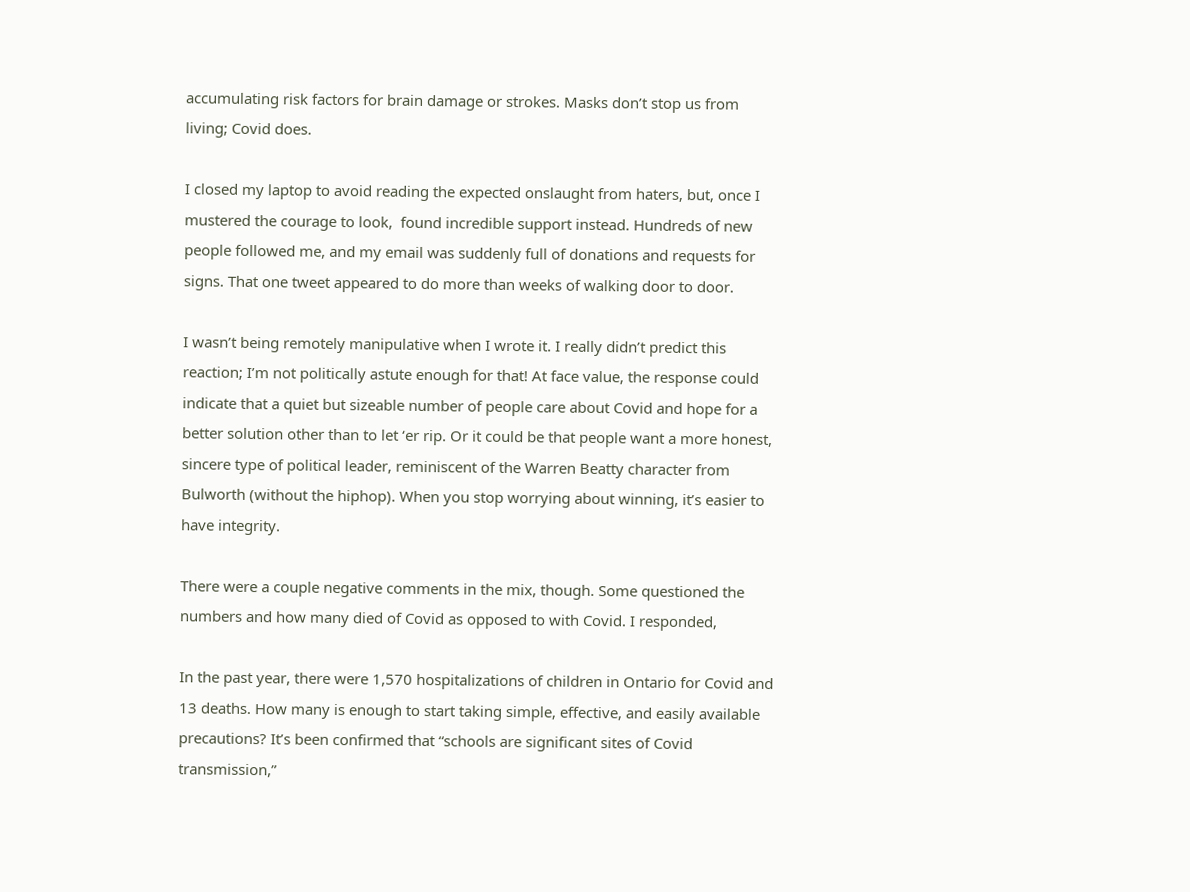accumulating risk factors for brain damage or strokes. Masks don’t stop us from living; Covid does.

I closed my laptop to avoid reading the expected onslaught from haters, but, once I mustered the courage to look,  found incredible support instead. Hundreds of new people followed me, and my email was suddenly full of donations and requests for signs. That one tweet appeared to do more than weeks of walking door to door.

I wasn’t being remotely manipulative when I wrote it. I really didn’t predict this reaction; I’m not politically astute enough for that! At face value, the response could indicate that a quiet but sizeable number of people care about Covid and hope for a better solution other than to let ‘er rip. Or it could be that people want a more honest, sincere type of political leader, reminiscent of the Warren Beatty character from Bulworth (without the hiphop). When you stop worrying about winning, it’s easier to have integrity.

There were a couple negative comments in the mix, though. Some questioned the numbers and how many died of Covid as opposed to with Covid. I responded,

In the past year, there were 1,570 hospitalizations of children in Ontario for Covid and 13 deaths. How many is enough to start taking simple, effective, and easily available precautions? It’s been confirmed that “schools are significant sites of Covid transmission,”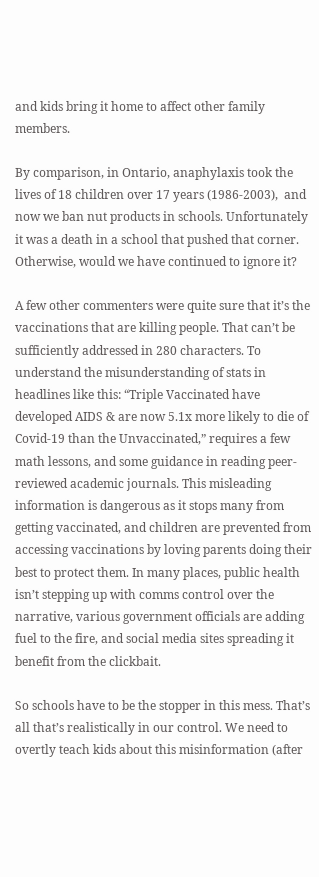and kids bring it home to affect other family members.

By comparison, in Ontario, anaphylaxis took the lives of 18 children over 17 years (1986-2003),  and now we ban nut products in schools. Unfortunately it was a death in a school that pushed that corner. Otherwise, would we have continued to ignore it?

A few other commenters were quite sure that it’s the vaccinations that are killing people. That can’t be sufficiently addressed in 280 characters. To understand the misunderstanding of stats in headlines like this: “Triple Vaccinated have developed AIDS & are now 5.1x more likely to die of Covid-19 than the Unvaccinated,” requires a few math lessons, and some guidance in reading peer-reviewed academic journals. This misleading information is dangerous as it stops many from getting vaccinated, and children are prevented from accessing vaccinations by loving parents doing their best to protect them. In many places, public health isn’t stepping up with comms control over the narrative, various government officials are adding fuel to the fire, and social media sites spreading it benefit from the clickbait.

So schools have to be the stopper in this mess. That’s all that’s realistically in our control. We need to overtly teach kids about this misinformation (after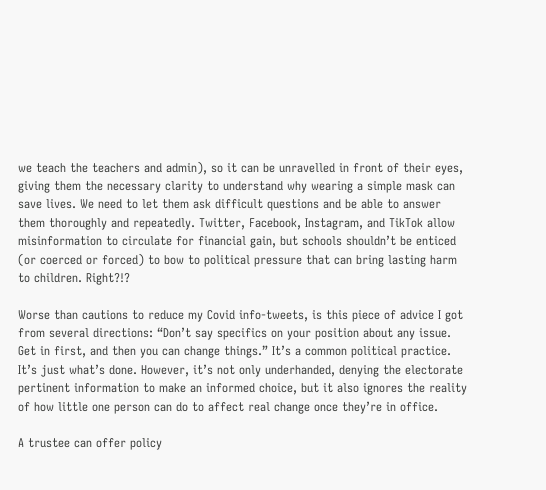we teach the teachers and admin), so it can be unravelled in front of their eyes, giving them the necessary clarity to understand why wearing a simple mask can save lives. We need to let them ask difficult questions and be able to answer them thoroughly and repeatedly. Twitter, Facebook, Instagram, and TikTok allow misinformation to circulate for financial gain, but schools shouldn’t be enticed (or coerced or forced) to bow to political pressure that can bring lasting harm to children. Right?!?

Worse than cautions to reduce my Covid info-tweets, is this piece of advice I got from several directions: “Don’t say specifics on your position about any issue. Get in first, and then you can change things.” It’s a common political practice. It’s just what’s done. However, it’s not only underhanded, denying the electorate pertinent information to make an informed choice, but it also ignores the reality of how little one person can do to affect real change once they’re in office.

A trustee can offer policy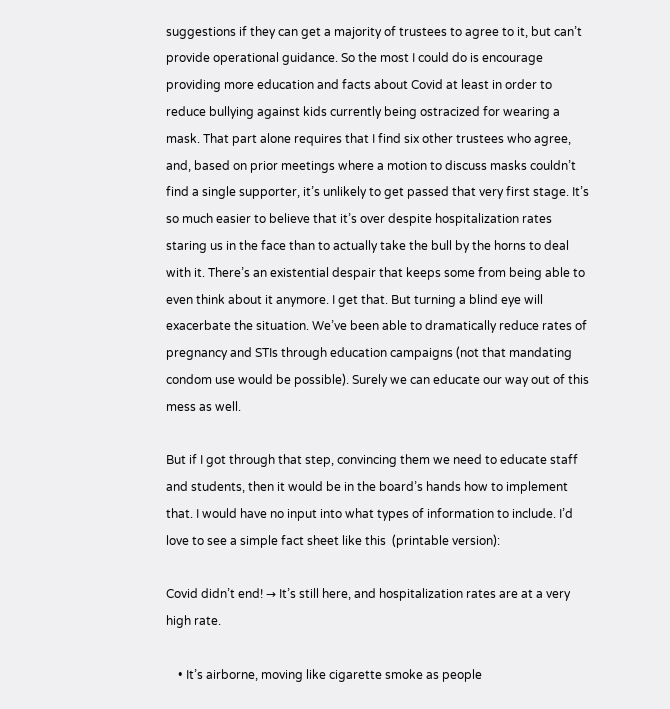suggestions if they can get a majority of trustees to agree to it, but can’t provide operational guidance. So the most I could do is encourage providing more education and facts about Covid at least in order to reduce bullying against kids currently being ostracized for wearing a mask. That part alone requires that I find six other trustees who agree, and, based on prior meetings where a motion to discuss masks couldn’t find a single supporter, it’s unlikely to get passed that very first stage. It’s so much easier to believe that it’s over despite hospitalization rates staring us in the face than to actually take the bull by the horns to deal with it. There’s an existential despair that keeps some from being able to even think about it anymore. I get that. But turning a blind eye will exacerbate the situation. We’ve been able to dramatically reduce rates of pregnancy and STIs through education campaigns (not that mandating condom use would be possible). Surely we can educate our way out of this mess as well.

But if I got through that step, convincing them we need to educate staff and students, then it would be in the board’s hands how to implement that. I would have no input into what types of information to include. I’d love to see a simple fact sheet like this  (printable version):

Covid didn’t end! → It’s still here, and hospitalization rates are at a very high rate.

    • It’s airborne, moving like cigarette smoke as people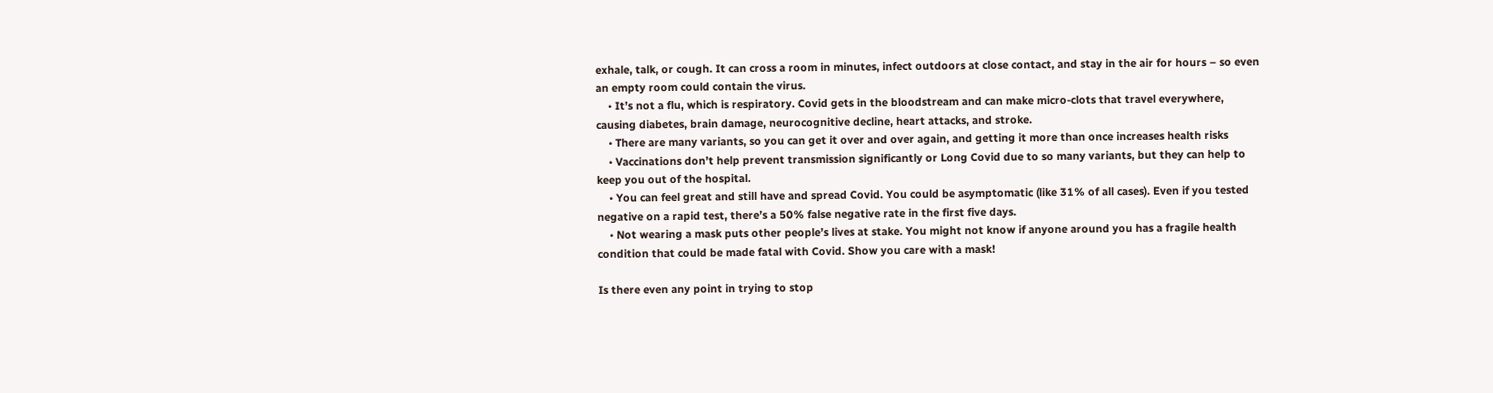exhale, talk, or cough. It can cross a room in minutes, infect outdoors at close contact, and stay in the air for hours – so even an empty room could contain the virus.
    • It’s not a flu, which is respiratory. Covid gets in the bloodstream and can make micro-clots that travel everywhere, causing diabetes, brain damage, neurocognitive decline, heart attacks, and stroke.
    • There are many variants, so you can get it over and over again, and getting it more than once increases health risks
    • Vaccinations don’t help prevent transmission significantly or Long Covid due to so many variants, but they can help to keep you out of the hospital.
    • You can feel great and still have and spread Covid. You could be asymptomatic (like 31% of all cases). Even if you tested negative on a rapid test, there’s a 50% false negative rate in the first five days.
    • Not wearing a mask puts other people’s lives at stake. You might not know if anyone around you has a fragile health condition that could be made fatal with Covid. Show you care with a mask!

Is there even any point in trying to stop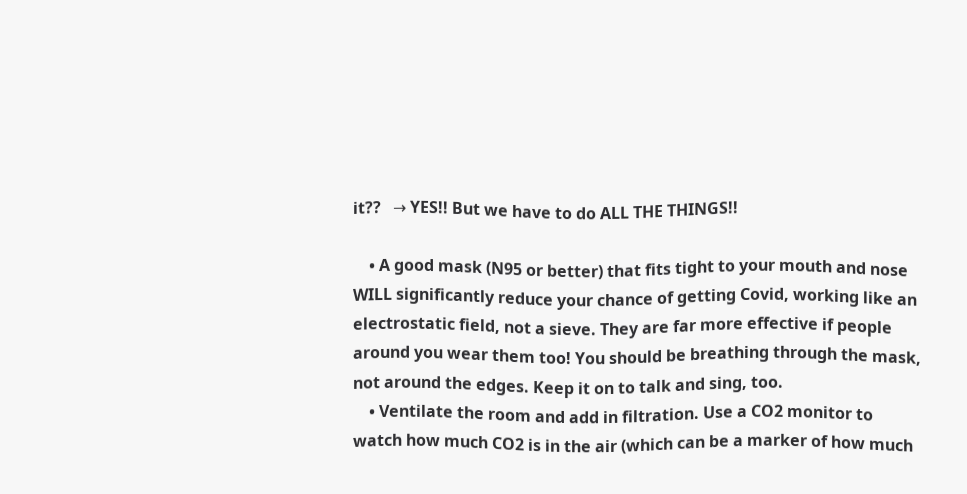it??   → YES!! But we have to do ALL THE THINGS!!

    • A good mask (N95 or better) that fits tight to your mouth and nose WILL significantly reduce your chance of getting Covid, working like an electrostatic field, not a sieve. They are far more effective if people around you wear them too! You should be breathing through the mask, not around the edges. Keep it on to talk and sing, too.
    • Ventilate the room and add in filtration. Use a CO2 monitor to watch how much CO2 is in the air (which can be a marker of how much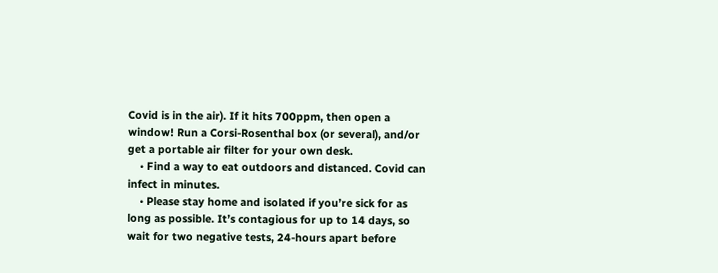Covid is in the air). If it hits 700ppm, then open a window! Run a Corsi-Rosenthal box (or several), and/or get a portable air filter for your own desk.
    • Find a way to eat outdoors and distanced. Covid can infect in minutes.
    • Please stay home and isolated if you’re sick for as long as possible. It’s contagious for up to 14 days, so wait for two negative tests, 24-hours apart before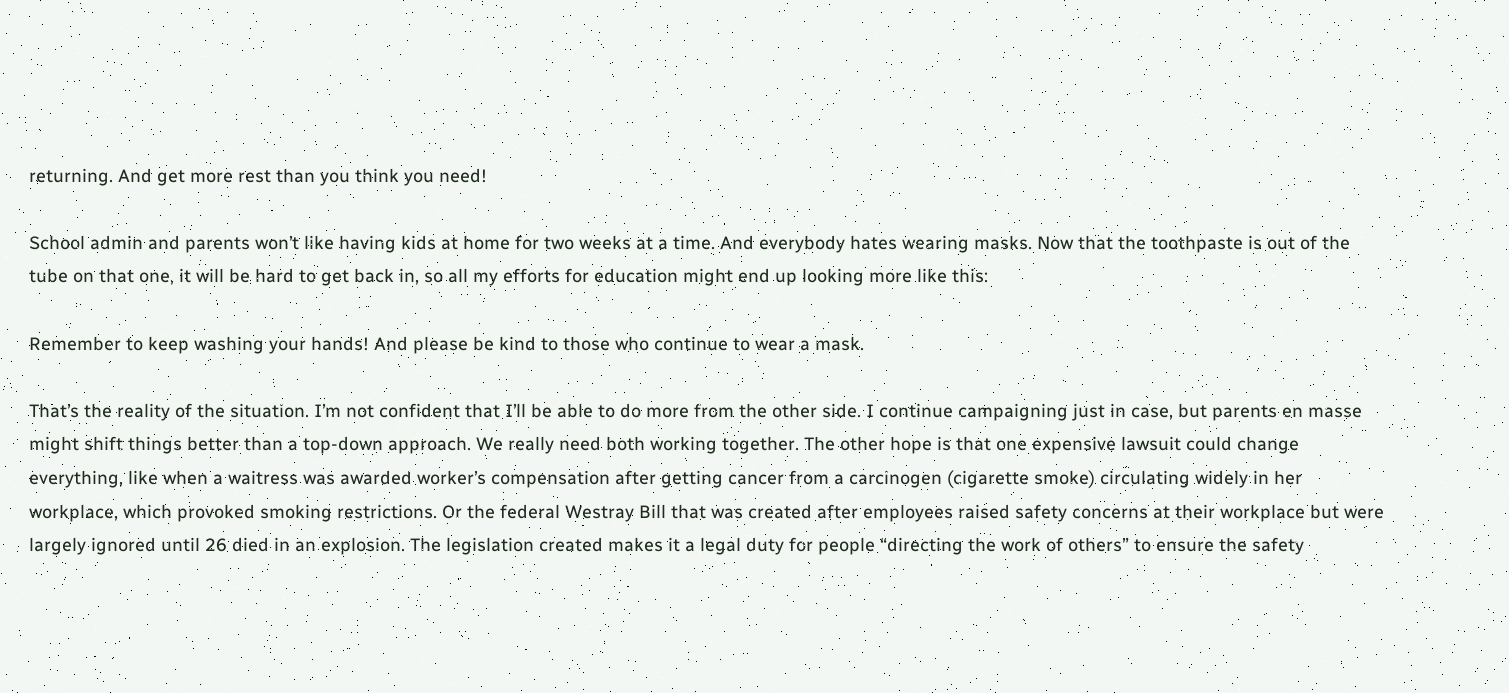returning. And get more rest than you think you need!

School admin and parents won’t like having kids at home for two weeks at a time. And everybody hates wearing masks. Now that the toothpaste is out of the tube on that one, it will be hard to get back in, so all my efforts for education might end up looking more like this:

Remember to keep washing your hands! And please be kind to those who continue to wear a mask.

That’s the reality of the situation. I’m not confident that I’ll be able to do more from the other side. I continue campaigning just in case, but parents en masse might shift things better than a top-down approach. We really need both working together. The other hope is that one expensive lawsuit could change everything, like when a waitress was awarded worker’s compensation after getting cancer from a carcinogen (cigarette smoke) circulating widely in her workplace, which provoked smoking restrictions. Or the federal Westray Bill that was created after employees raised safety concerns at their workplace but were largely ignored until 26 died in an explosion. The legislation created makes it a legal duty for people “directing the work of others” to ensure the safety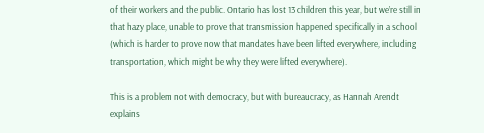of their workers and the public. Ontario has lost 13 children this year, but we’re still in that hazy place, unable to prove that transmission happened specifically in a school (which is harder to prove now that mandates have been lifted everywhere, including transportation, which might be why they were lifted everywhere).

This is a problem not with democracy, but with bureaucracy, as Hannah Arendt explains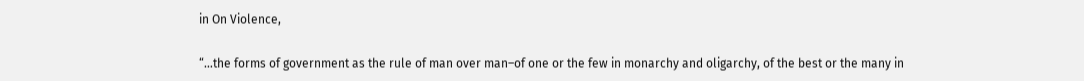in On Violence,

“…the forms of government as the rule of man over man–of one or the few in monarchy and oligarchy, of the best or the many in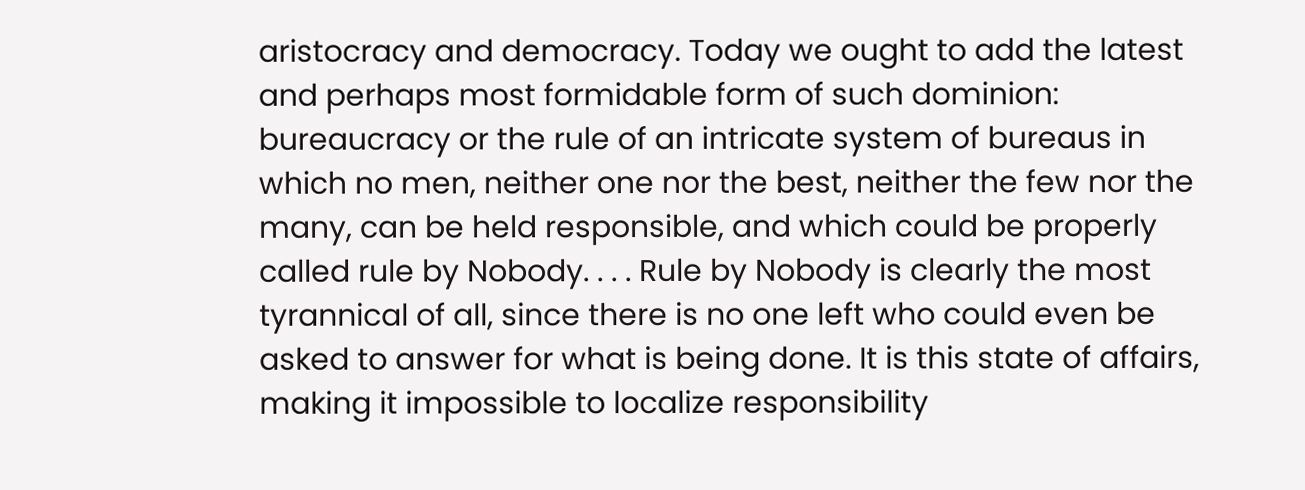aristocracy and democracy. Today we ought to add the latest and perhaps most formidable form of such dominion: bureaucracy or the rule of an intricate system of bureaus in which no men, neither one nor the best, neither the few nor the many, can be held responsible, and which could be properly called rule by Nobody. . . . Rule by Nobody is clearly the most tyrannical of all, since there is no one left who could even be asked to answer for what is being done. It is this state of affairs, making it impossible to localize responsibility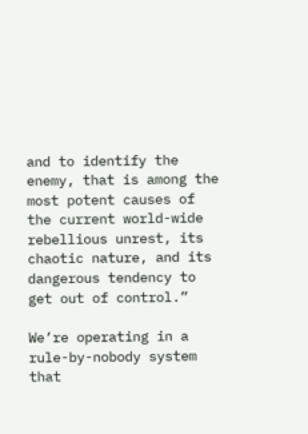and to identify the enemy, that is among the most potent causes of the current world-wide rebellious unrest, its chaotic nature, and its dangerous tendency to get out of control.”

We’re operating in a rule-by-nobody system that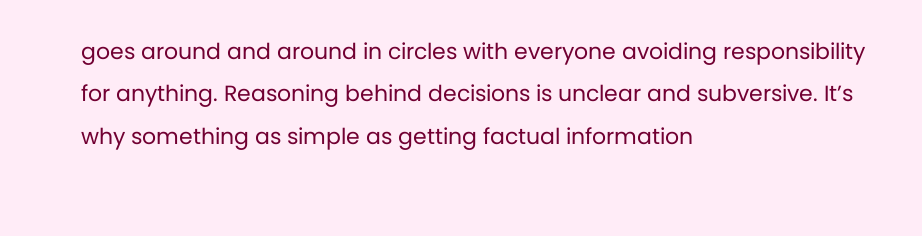goes around and around in circles with everyone avoiding responsibility for anything. Reasoning behind decisions is unclear and subversive. It’s why something as simple as getting factual information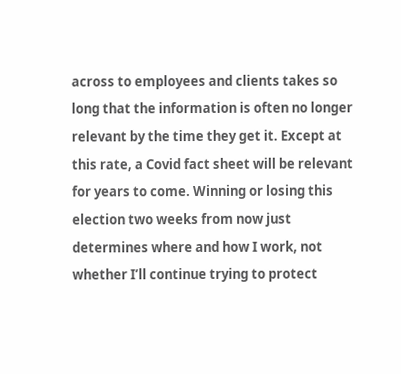across to employees and clients takes so long that the information is often no longer relevant by the time they get it. Except at this rate, a Covid fact sheet will be relevant for years to come. Winning or losing this election two weeks from now just determines where and how I work, not whether I’ll continue trying to protect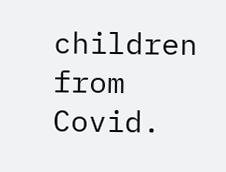children from Covid.